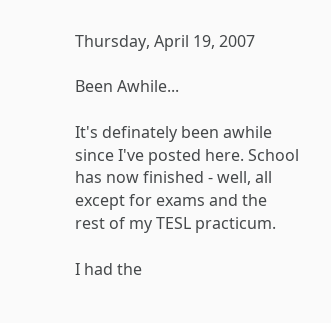Thursday, April 19, 2007

Been Awhile...

It's definately been awhile since I've posted here. School has now finished - well, all except for exams and the rest of my TESL practicum.

I had the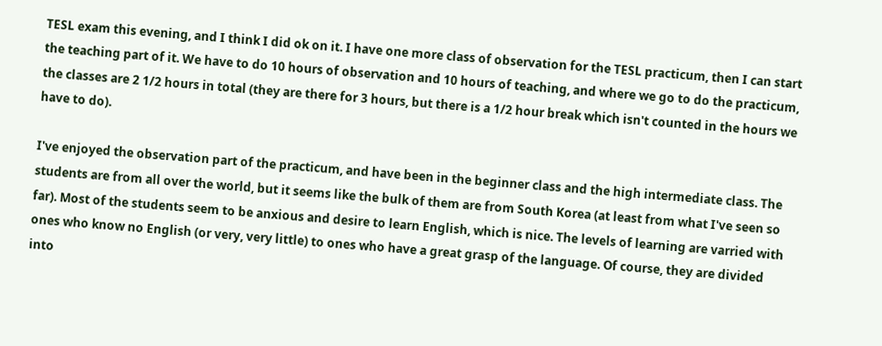TESL exam this evening, and I think I did ok on it. I have one more class of observation for the TESL practicum, then I can start the teaching part of it. We have to do 10 hours of observation and 10 hours of teaching, and where we go to do the practicum, the classes are 2 1/2 hours in total (they are there for 3 hours, but there is a 1/2 hour break which isn't counted in the hours we have to do).

I've enjoyed the observation part of the practicum, and have been in the beginner class and the high intermediate class. The students are from all over the world, but it seems like the bulk of them are from South Korea (at least from what I've seen so far). Most of the students seem to be anxious and desire to learn English, which is nice. The levels of learning are varried with ones who know no English (or very, very little) to ones who have a great grasp of the language. Of course, they are divided into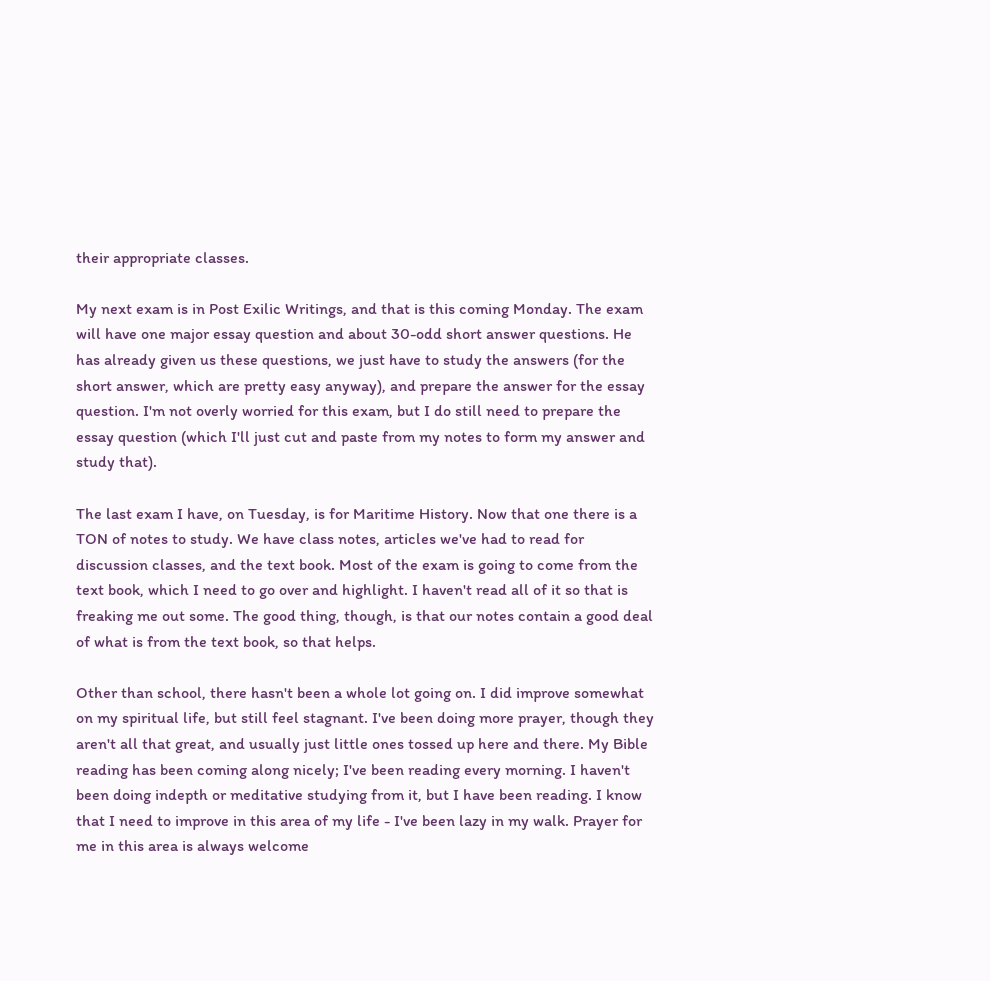their appropriate classes.

My next exam is in Post Exilic Writings, and that is this coming Monday. The exam will have one major essay question and about 30-odd short answer questions. He has already given us these questions, we just have to study the answers (for the short answer, which are pretty easy anyway), and prepare the answer for the essay question. I'm not overly worried for this exam, but I do still need to prepare the essay question (which I'll just cut and paste from my notes to form my answer and study that).

The last exam I have, on Tuesday, is for Maritime History. Now that one there is a TON of notes to study. We have class notes, articles we've had to read for discussion classes, and the text book. Most of the exam is going to come from the text book, which I need to go over and highlight. I haven't read all of it so that is freaking me out some. The good thing, though, is that our notes contain a good deal of what is from the text book, so that helps.

Other than school, there hasn't been a whole lot going on. I did improve somewhat on my spiritual life, but still feel stagnant. I've been doing more prayer, though they aren't all that great, and usually just little ones tossed up here and there. My Bible reading has been coming along nicely; I've been reading every morning. I haven't been doing indepth or meditative studying from it, but I have been reading. I know that I need to improve in this area of my life - I've been lazy in my walk. Prayer for me in this area is always welcome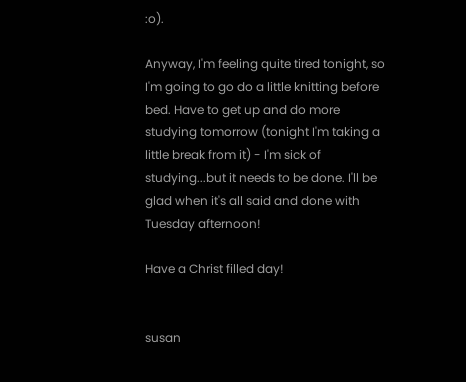:o).

Anyway, I'm feeling quite tired tonight, so I'm going to go do a little knitting before bed. Have to get up and do more studying tomorrow (tonight I'm taking a little break from it) - I'm sick of studying...but it needs to be done. I'll be glad when it's all said and done with Tuesday afternoon!

Have a Christ filled day!


susan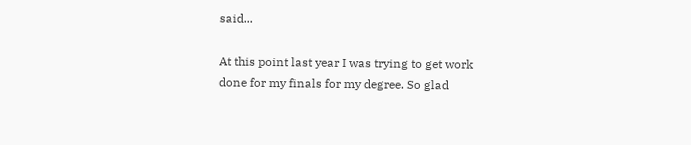said...

At this point last year I was trying to get work done for my finals for my degree. So glad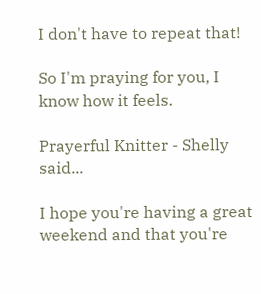I don't have to repeat that!

So I'm praying for you, I know how it feels.

Prayerful Knitter - Shelly said...

I hope you're having a great weekend and that you're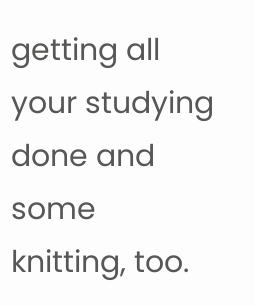getting all your studying done and some knitting, too.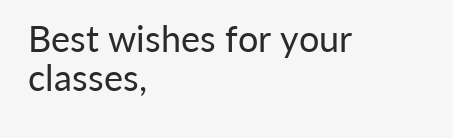Best wishes for your classes,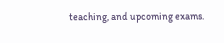teaching, and upcoming exams.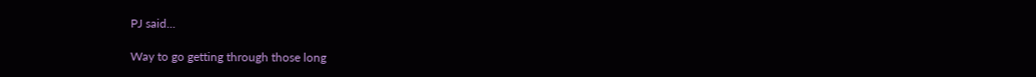PJ said...

Way to go getting through those long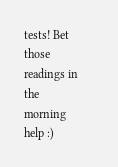tests! Bet those readings in the morning help :)